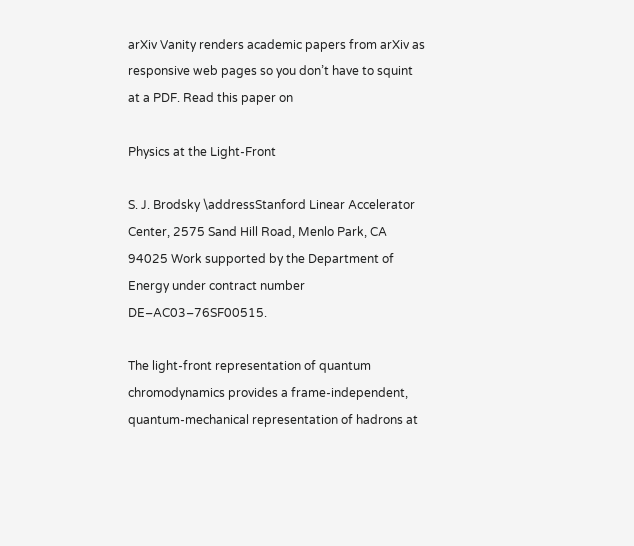arXiv Vanity renders academic papers from arXiv as responsive web pages so you don’t have to squint at a PDF. Read this paper on

Physics at the Light-Front

S. J. Brodsky \addressStanford Linear Accelerator Center, 2575 Sand Hill Road, Menlo Park, CA 94025 Work supported by the Department of Energy under contract number DE–AC03–76SF00515.

The light-front representation of quantum chromodynamics provides a frame-independent, quantum-mechanical representation of hadrons at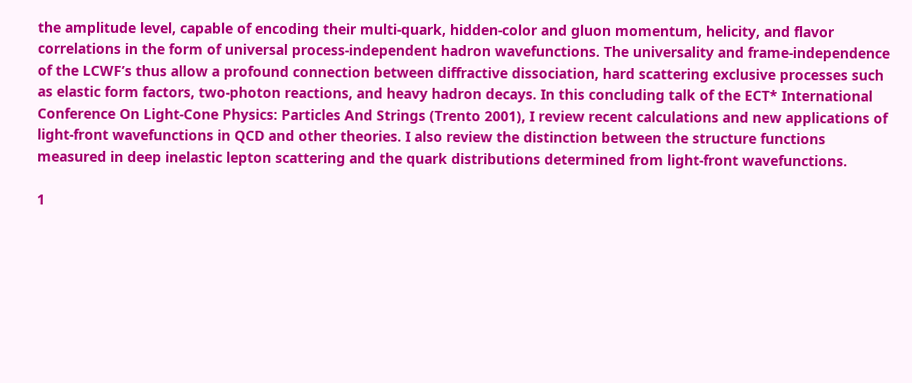the amplitude level, capable of encoding their multi-quark, hidden-color and gluon momentum, helicity, and flavor correlations in the form of universal process-independent hadron wavefunctions. The universality and frame-independence of the LCWF’s thus allow a profound connection between diffractive dissociation, hard scattering exclusive processes such as elastic form factors, two-photon reactions, and heavy hadron decays. In this concluding talk of the ECT* International Conference On Light-Cone Physics: Particles And Strings (Trento 2001), I review recent calculations and new applications of light-front wavefunctions in QCD and other theories. I also review the distinction between the structure functions measured in deep inelastic lepton scattering and the quark distributions determined from light-front wavefunctions.

1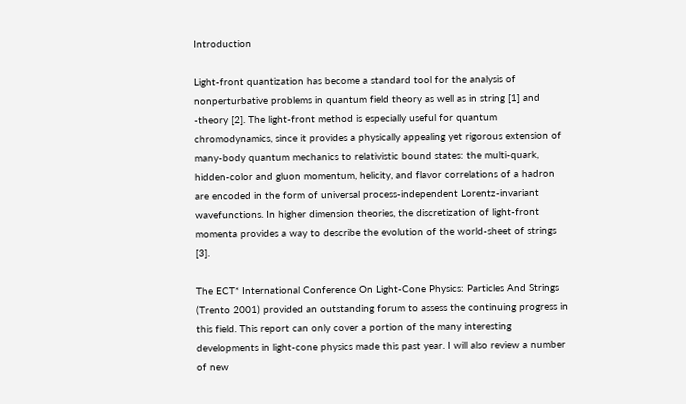Introduction

Light-front quantization has become a standard tool for the analysis of nonperturbative problems in quantum field theory as well as in string [1] and -theory [2]. The light-front method is especially useful for quantum chromodynamics, since it provides a physically appealing yet rigorous extension of many-body quantum mechanics to relativistic bound states: the multi-quark, hidden-color and gluon momentum, helicity, and flavor correlations of a hadron are encoded in the form of universal process-independent Lorentz-invariant wavefunctions. In higher dimension theories, the discretization of light-front momenta provides a way to describe the evolution of the world-sheet of strings [3].

The ECT* International Conference On Light-Cone Physics: Particles And Strings (Trento 2001) provided an outstanding forum to assess the continuing progress in this field. This report can only cover a portion of the many interesting developments in light-cone physics made this past year. I will also review a number of new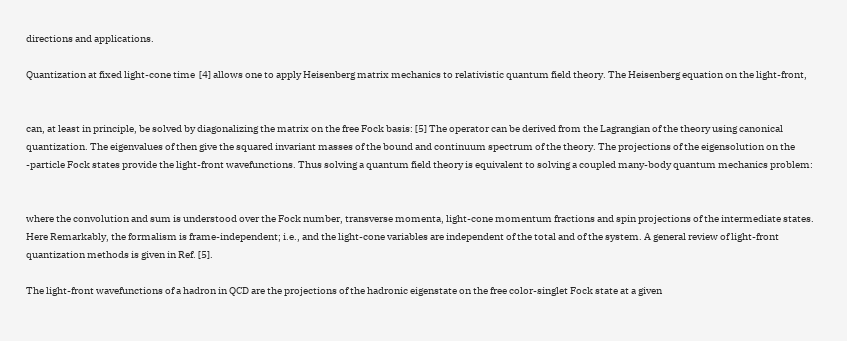directions and applications.

Quantization at fixed light-cone time  [4] allows one to apply Heisenberg matrix mechanics to relativistic quantum field theory. The Heisenberg equation on the light-front,


can, at least in principle, be solved by diagonalizing the matrix on the free Fock basis: [5] The operator can be derived from the Lagrangian of the theory using canonical quantization. The eigenvalues of then give the squared invariant masses of the bound and continuum spectrum of the theory. The projections of the eigensolution on the -particle Fock states provide the light-front wavefunctions. Thus solving a quantum field theory is equivalent to solving a coupled many-body quantum mechanics problem:


where the convolution and sum is understood over the Fock number, transverse momenta, light-cone momentum fractions and spin projections of the intermediate states. Here Remarkably, the formalism is frame-independent; i.e., and the light-cone variables are independent of the total and of the system. A general review of light-front quantization methods is given in Ref. [5].

The light-front wavefunctions of a hadron in QCD are the projections of the hadronic eigenstate on the free color-singlet Fock state at a given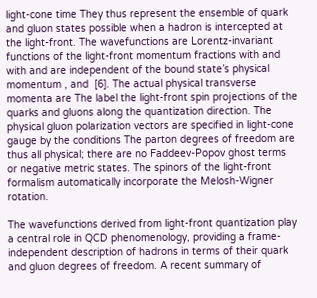light-cone time They thus represent the ensemble of quark and gluon states possible when a hadron is intercepted at the light-front. The wavefunctions are Lorentz-invariant functions of the light-front momentum fractions with and with and are independent of the bound state’s physical momentum , and  [6]. The actual physical transverse momenta are The label the light-front spin projections of the quarks and gluons along the quantization direction. The physical gluon polarization vectors are specified in light-cone gauge by the conditions The parton degrees of freedom are thus all physical; there are no Faddeev-Popov ghost terms or negative metric states. The spinors of the light-front formalism automatically incorporate the Melosh-Wigner rotation.

The wavefunctions derived from light-front quantization play a central role in QCD phenomenology, providing a frame-independent description of hadrons in terms of their quark and gluon degrees of freedom. A recent summary of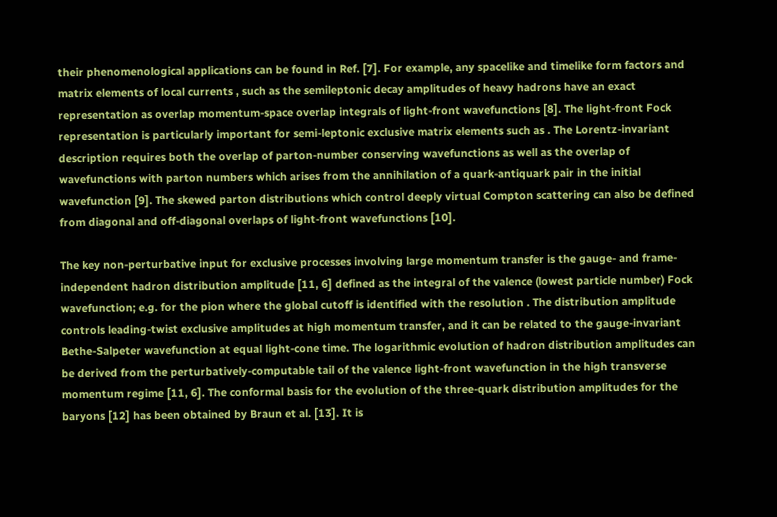their phenomenological applications can be found in Ref. [7]. For example, any spacelike and timelike form factors and matrix elements of local currents , such as the semileptonic decay amplitudes of heavy hadrons have an exact representation as overlap momentum-space overlap integrals of light-front wavefunctions [8]. The light-front Fock representation is particularly important for semi-leptonic exclusive matrix elements such as . The Lorentz-invariant description requires both the overlap of parton-number conserving wavefunctions as well as the overlap of wavefunctions with parton numbers which arises from the annihilation of a quark-antiquark pair in the initial wavefunction [9]. The skewed parton distributions which control deeply virtual Compton scattering can also be defined from diagonal and off-diagonal overlaps of light-front wavefunctions [10].

The key non-perturbative input for exclusive processes involving large momentum transfer is the gauge- and frame-independent hadron distribution amplitude [11, 6] defined as the integral of the valence (lowest particle number) Fock wavefunction; e.g. for the pion where the global cutoff is identified with the resolution . The distribution amplitude controls leading-twist exclusive amplitudes at high momentum transfer, and it can be related to the gauge-invariant Bethe-Salpeter wavefunction at equal light-cone time. The logarithmic evolution of hadron distribution amplitudes can be derived from the perturbatively-computable tail of the valence light-front wavefunction in the high transverse momentum regime [11, 6]. The conformal basis for the evolution of the three-quark distribution amplitudes for the baryons [12] has been obtained by Braun et al. [13]. It is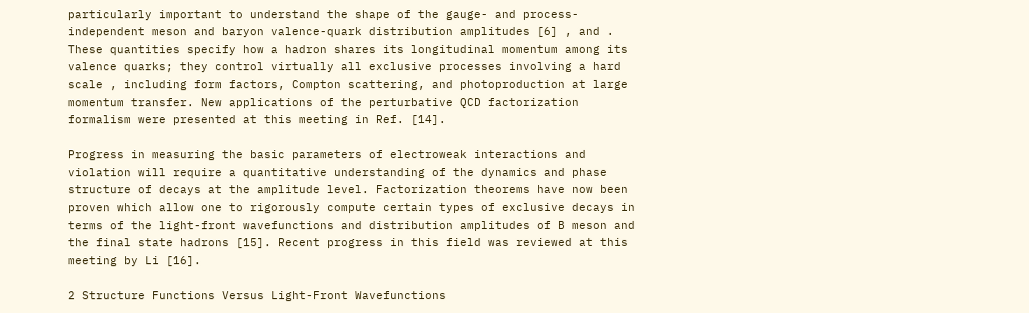particularly important to understand the shape of the gauge- and process-independent meson and baryon valence-quark distribution amplitudes [6] , and . These quantities specify how a hadron shares its longitudinal momentum among its valence quarks; they control virtually all exclusive processes involving a hard scale , including form factors, Compton scattering, and photoproduction at large momentum transfer. New applications of the perturbative QCD factorization formalism were presented at this meeting in Ref. [14].

Progress in measuring the basic parameters of electroweak interactions and violation will require a quantitative understanding of the dynamics and phase structure of decays at the amplitude level. Factorization theorems have now been proven which allow one to rigorously compute certain types of exclusive decays in terms of the light-front wavefunctions and distribution amplitudes of B meson and the final state hadrons [15]. Recent progress in this field was reviewed at this meeting by Li [16].

2 Structure Functions Versus Light-Front Wavefunctions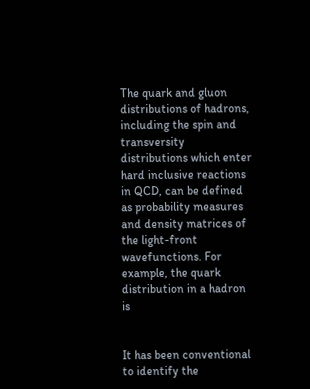The quark and gluon distributions of hadrons, including the spin and transversity distributions which enter hard inclusive reactions in QCD, can be defined as probability measures and density matrices of the light-front wavefunctions. For example, the quark distribution in a hadron is


It has been conventional to identify the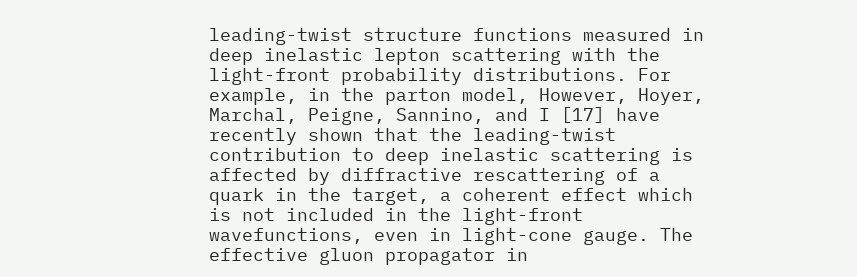leading-twist structure functions measured in deep inelastic lepton scattering with the light-front probability distributions. For example, in the parton model, However, Hoyer, Marchal, Peigne, Sannino, and I [17] have recently shown that the leading-twist contribution to deep inelastic scattering is affected by diffractive rescattering of a quark in the target, a coherent effect which is not included in the light-front wavefunctions, even in light-cone gauge. The effective gluon propagator in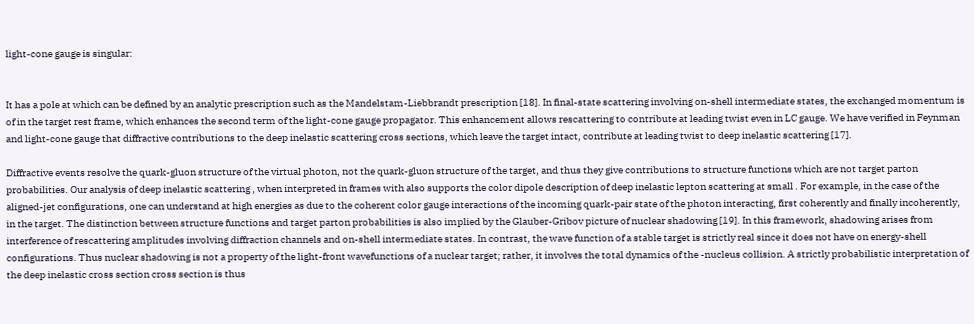light-cone gauge is singular:


It has a pole at which can be defined by an analytic prescription such as the Mandelstam-Liebbrandt prescription [18]. In final-state scattering involving on-shell intermediate states, the exchanged momentum is of in the target rest frame, which enhances the second term of the light-cone gauge propagator. This enhancement allows rescattering to contribute at leading twist even in LC gauge. We have verified in Feynman and light-cone gauge that diffractive contributions to the deep inelastic scattering cross sections, which leave the target intact, contribute at leading twist to deep inelastic scattering [17].

Diffractive events resolve the quark-gluon structure of the virtual photon, not the quark-gluon structure of the target, and thus they give contributions to structure functions which are not target parton probabilities. Our analysis of deep inelastic scattering , when interpreted in frames with also supports the color dipole description of deep inelastic lepton scattering at small . For example, in the case of the aligned-jet configurations, one can understand at high energies as due to the coherent color gauge interactions of the incoming quark-pair state of the photon interacting, first coherently and finally incoherently, in the target. The distinction between structure functions and target parton probabilities is also implied by the Glauber-Gribov picture of nuclear shadowing [19]. In this framework, shadowing arises from interference of rescattering amplitudes involving diffraction channels and on-shell intermediate states. In contrast, the wave function of a stable target is strictly real since it does not have on energy-shell configurations. Thus nuclear shadowing is not a property of the light-front wavefunctions of a nuclear target; rather, it involves the total dynamics of the -nucleus collision. A strictly probabilistic interpretation of the deep inelastic cross section cross section is thus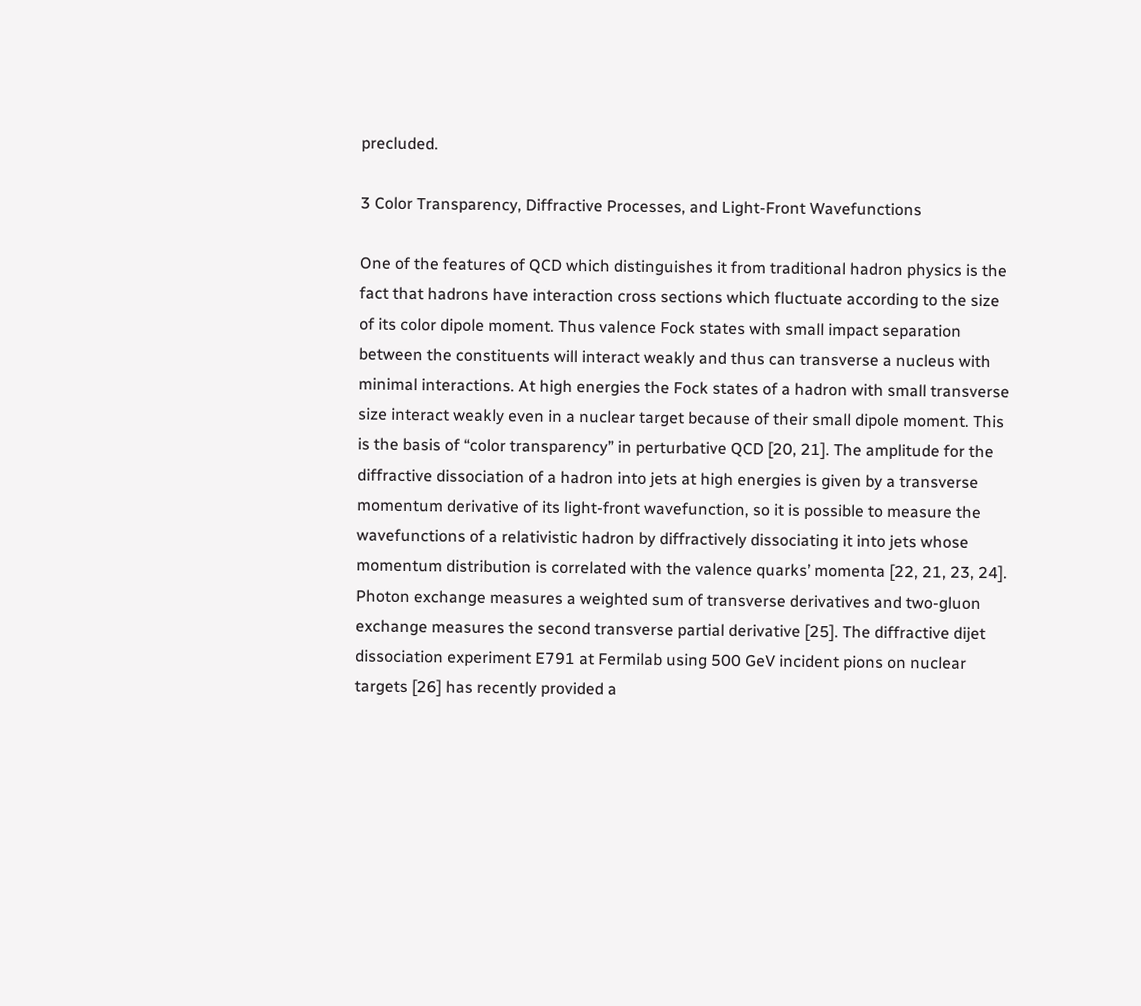precluded.

3 Color Transparency, Diffractive Processes, and Light-Front Wavefunctions

One of the features of QCD which distinguishes it from traditional hadron physics is the fact that hadrons have interaction cross sections which fluctuate according to the size of its color dipole moment. Thus valence Fock states with small impact separation between the constituents will interact weakly and thus can transverse a nucleus with minimal interactions. At high energies the Fock states of a hadron with small transverse size interact weakly even in a nuclear target because of their small dipole moment. This is the basis of “color transparency” in perturbative QCD [20, 21]. The amplitude for the diffractive dissociation of a hadron into jets at high energies is given by a transverse momentum derivative of its light-front wavefunction, so it is possible to measure the wavefunctions of a relativistic hadron by diffractively dissociating it into jets whose momentum distribution is correlated with the valence quarks’ momenta [22, 21, 23, 24]. Photon exchange measures a weighted sum of transverse derivatives and two-gluon exchange measures the second transverse partial derivative [25]. The diffractive dijet dissociation experiment E791 at Fermilab using 500 GeV incident pions on nuclear targets [26] has recently provided a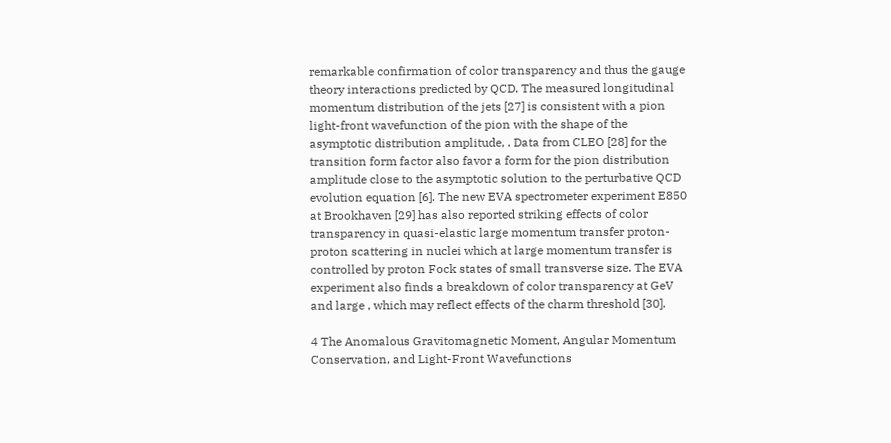remarkable confirmation of color transparency and thus the gauge theory interactions predicted by QCD. The measured longitudinal momentum distribution of the jets [27] is consistent with a pion light-front wavefunction of the pion with the shape of the asymptotic distribution amplitude, . Data from CLEO [28] for the transition form factor also favor a form for the pion distribution amplitude close to the asymptotic solution to the perturbative QCD evolution equation [6]. The new EVA spectrometer experiment E850 at Brookhaven [29] has also reported striking effects of color transparency in quasi-elastic large momentum transfer proton-proton scattering in nuclei which at large momentum transfer is controlled by proton Fock states of small transverse size. The EVA experiment also finds a breakdown of color transparency at GeV and large , which may reflect effects of the charm threshold [30].

4 The Anomalous Gravitomagnetic Moment, Angular Momentum Conservation, and Light-Front Wavefunctions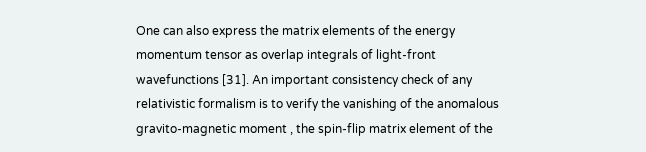One can also express the matrix elements of the energy momentum tensor as overlap integrals of light-front wavefunctions [31]. An important consistency check of any relativistic formalism is to verify the vanishing of the anomalous gravito-magnetic moment , the spin-flip matrix element of the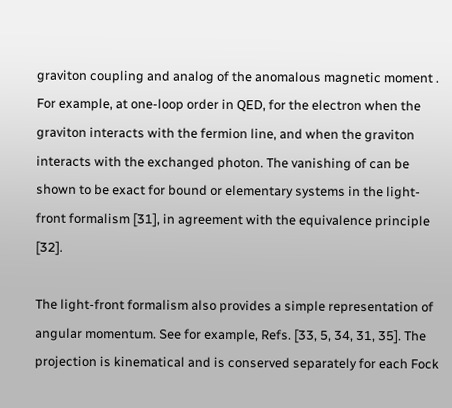graviton coupling and analog of the anomalous magnetic moment . For example, at one-loop order in QED, for the electron when the graviton interacts with the fermion line, and when the graviton interacts with the exchanged photon. The vanishing of can be shown to be exact for bound or elementary systems in the light-front formalism [31], in agreement with the equivalence principle [32].

The light-front formalism also provides a simple representation of angular momentum. See for example, Refs. [33, 5, 34, 31, 35]. The projection is kinematical and is conserved separately for each Fock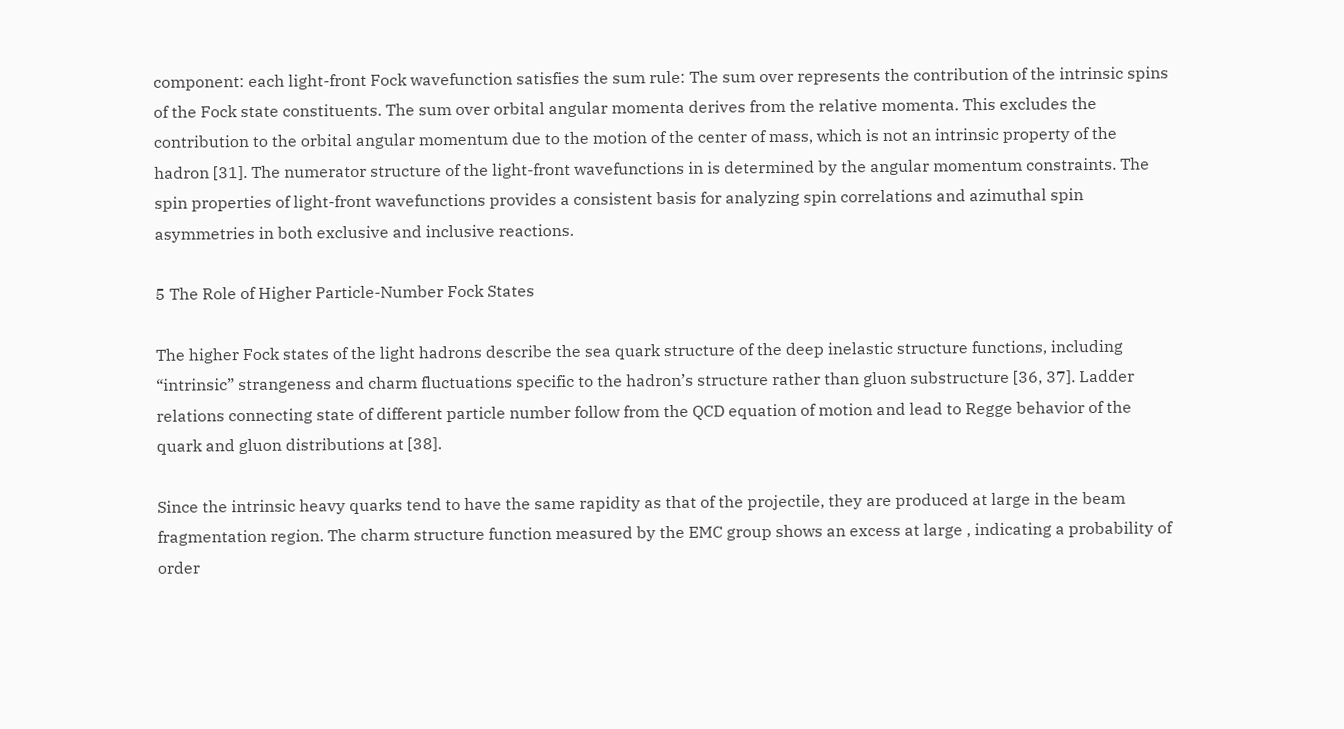component: each light-front Fock wavefunction satisfies the sum rule: The sum over represents the contribution of the intrinsic spins of the Fock state constituents. The sum over orbital angular momenta derives from the relative momenta. This excludes the contribution to the orbital angular momentum due to the motion of the center of mass, which is not an intrinsic property of the hadron [31]. The numerator structure of the light-front wavefunctions in is determined by the angular momentum constraints. The spin properties of light-front wavefunctions provides a consistent basis for analyzing spin correlations and azimuthal spin asymmetries in both exclusive and inclusive reactions.

5 The Role of Higher Particle-Number Fock States

The higher Fock states of the light hadrons describe the sea quark structure of the deep inelastic structure functions, including “intrinsic” strangeness and charm fluctuations specific to the hadron’s structure rather than gluon substructure [36, 37]. Ladder relations connecting state of different particle number follow from the QCD equation of motion and lead to Regge behavior of the quark and gluon distributions at [38].

Since the intrinsic heavy quarks tend to have the same rapidity as that of the projectile, they are produced at large in the beam fragmentation region. The charm structure function measured by the EMC group shows an excess at large , indicating a probability of order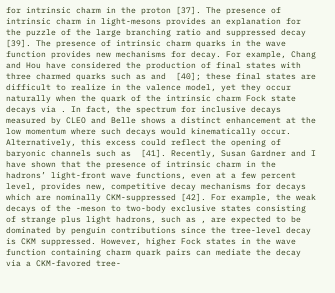for intrinsic charm in the proton [37]. The presence of intrinsic charm in light-mesons provides an explanation for the puzzle of the large branching ratio and suppressed decay [39]. The presence of intrinsic charm quarks in the wave function provides new mechanisms for decay. For example, Chang and Hou have considered the production of final states with three charmed quarks such as and  [40]; these final states are difficult to realize in the valence model, yet they occur naturally when the quark of the intrinsic charm Fock state decays via . In fact, the spectrum for inclusive decays measured by CLEO and Belle shows a distinct enhancement at the low momentum where such decays would kinematically occur. Alternatively, this excess could reflect the opening of baryonic channels such as  [41]. Recently, Susan Gardner and I have shown that the presence of intrinsic charm in the hadrons’ light-front wave functions, even at a few percent level, provides new, competitive decay mechanisms for decays which are nominally CKM-suppressed [42]. For example, the weak decays of the -meson to two-body exclusive states consisting of strange plus light hadrons, such as , are expected to be dominated by penguin contributions since the tree-level decay is CKM suppressed. However, higher Fock states in the wave function containing charm quark pairs can mediate the decay via a CKM-favored tree-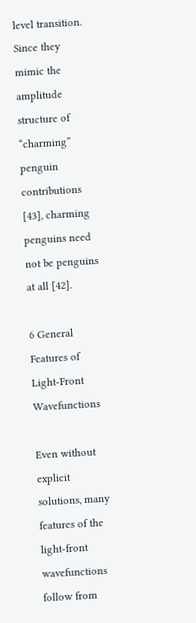level transition. Since they mimic the amplitude structure of “charming” penguin contributions [43], charming penguins need not be penguins at all [42].

6 General Features of Light-Front Wavefunctions

Even without explicit solutions, many features of the light-front wavefunctions follow from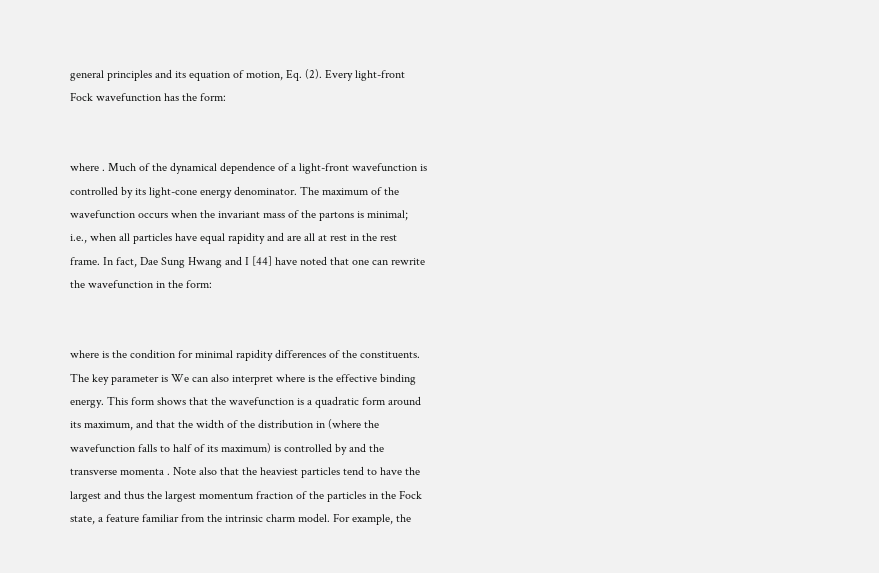general principles and its equation of motion, Eq. (2). Every light-front Fock wavefunction has the form:


where . Much of the dynamical dependence of a light-front wavefunction is controlled by its light-cone energy denominator. The maximum of the wavefunction occurs when the invariant mass of the partons is minimal; i.e., when all particles have equal rapidity and are all at rest in the rest frame. In fact, Dae Sung Hwang and I [44] have noted that one can rewrite the wavefunction in the form:


where is the condition for minimal rapidity differences of the constituents. The key parameter is We can also interpret where is the effective binding energy. This form shows that the wavefunction is a quadratic form around its maximum, and that the width of the distribution in (where the wavefunction falls to half of its maximum) is controlled by and the transverse momenta . Note also that the heaviest particles tend to have the largest and thus the largest momentum fraction of the particles in the Fock state, a feature familiar from the intrinsic charm model. For example, the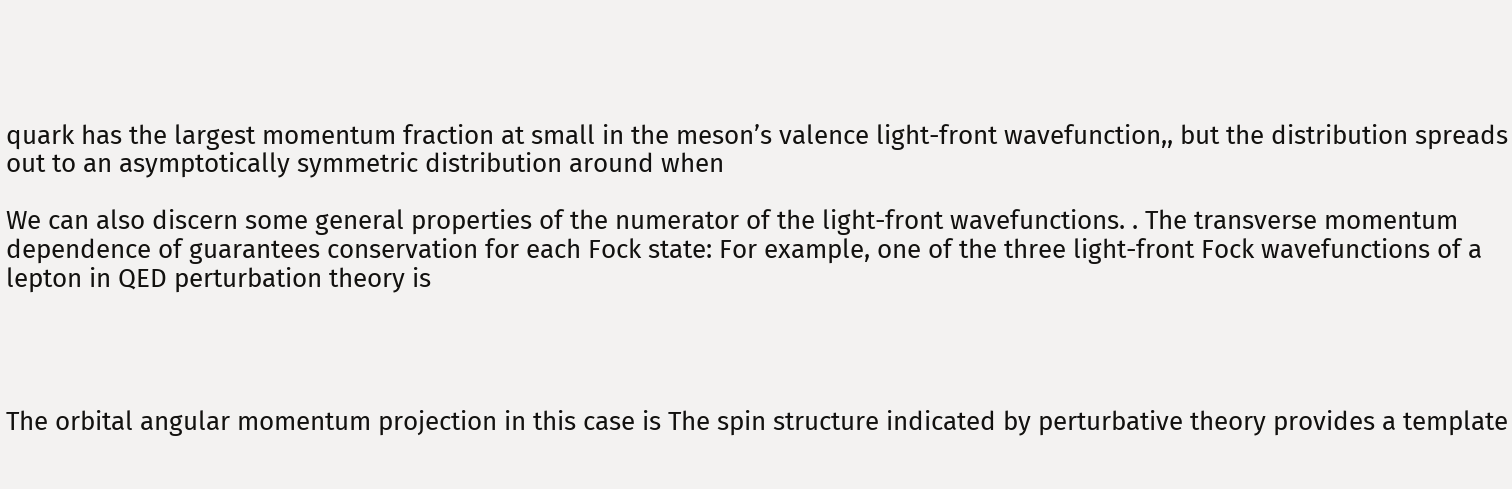quark has the largest momentum fraction at small in the meson’s valence light-front wavefunction,, but the distribution spreads out to an asymptotically symmetric distribution around when

We can also discern some general properties of the numerator of the light-front wavefunctions. . The transverse momentum dependence of guarantees conservation for each Fock state: For example, one of the three light-front Fock wavefunctions of a lepton in QED perturbation theory is




The orbital angular momentum projection in this case is The spin structure indicated by perturbative theory provides a template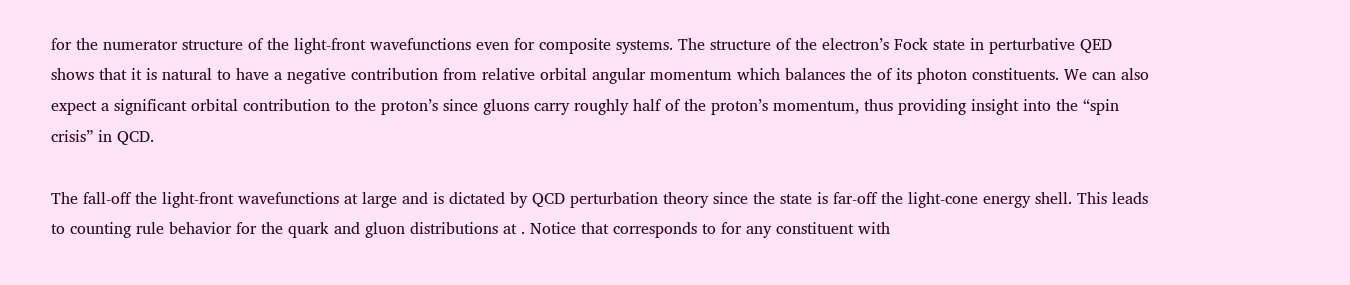for the numerator structure of the light-front wavefunctions even for composite systems. The structure of the electron’s Fock state in perturbative QED shows that it is natural to have a negative contribution from relative orbital angular momentum which balances the of its photon constituents. We can also expect a significant orbital contribution to the proton’s since gluons carry roughly half of the proton’s momentum, thus providing insight into the “spin crisis” in QCD.

The fall-off the light-front wavefunctions at large and is dictated by QCD perturbation theory since the state is far-off the light-cone energy shell. This leads to counting rule behavior for the quark and gluon distributions at . Notice that corresponds to for any constituent with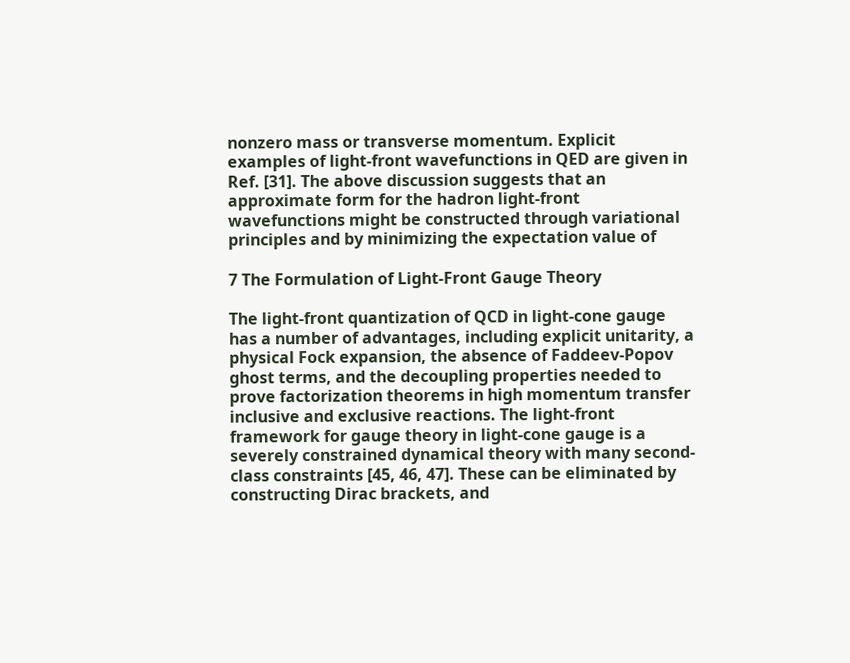nonzero mass or transverse momentum. Explicit examples of light-front wavefunctions in QED are given in Ref. [31]. The above discussion suggests that an approximate form for the hadron light-front wavefunctions might be constructed through variational principles and by minimizing the expectation value of

7 The Formulation of Light-Front Gauge Theory

The light-front quantization of QCD in light-cone gauge has a number of advantages, including explicit unitarity, a physical Fock expansion, the absence of Faddeev-Popov ghost terms, and the decoupling properties needed to prove factorization theorems in high momentum transfer inclusive and exclusive reactions. The light-front framework for gauge theory in light-cone gauge is a severely constrained dynamical theory with many second-class constraints [45, 46, 47]. These can be eliminated by constructing Dirac brackets, and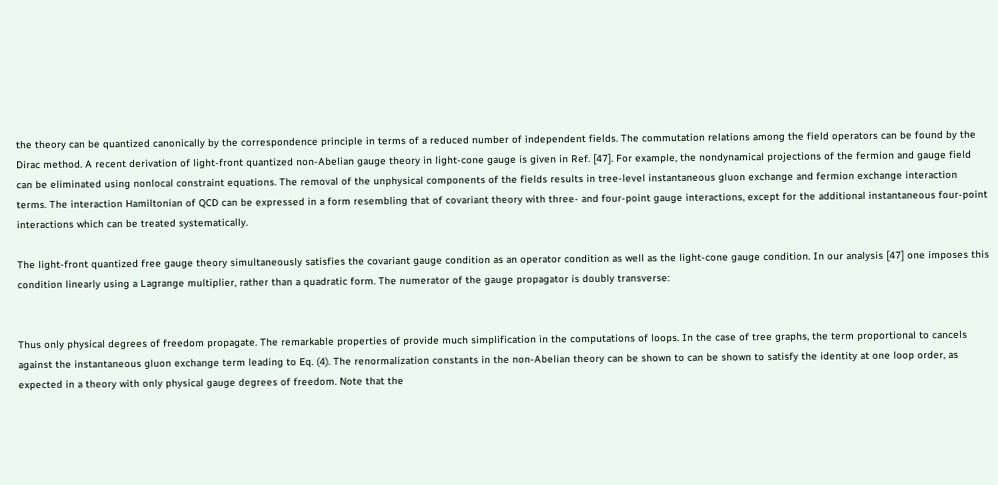the theory can be quantized canonically by the correspondence principle in terms of a reduced number of independent fields. The commutation relations among the field operators can be found by the Dirac method. A recent derivation of light-front quantized non-Abelian gauge theory in light-cone gauge is given in Ref. [47]. For example, the nondynamical projections of the fermion and gauge field can be eliminated using nonlocal constraint equations. The removal of the unphysical components of the fields results in tree-level instantaneous gluon exchange and fermion exchange interaction terms. The interaction Hamiltonian of QCD can be expressed in a form resembling that of covariant theory with three- and four-point gauge interactions, except for the additional instantaneous four-point interactions which can be treated systematically.

The light-front quantized free gauge theory simultaneously satisfies the covariant gauge condition as an operator condition as well as the light-cone gauge condition. In our analysis [47] one imposes this condition linearly using a Lagrange multiplier, rather than a quadratic form. The numerator of the gauge propagator is doubly transverse:


Thus only physical degrees of freedom propagate. The remarkable properties of provide much simplification in the computations of loops. In the case of tree graphs, the term proportional to cancels against the instantaneous gluon exchange term leading to Eq. (4). The renormalization constants in the non-Abelian theory can be shown to can be shown to satisfy the identity at one loop order, as expected in a theory with only physical gauge degrees of freedom. Note that the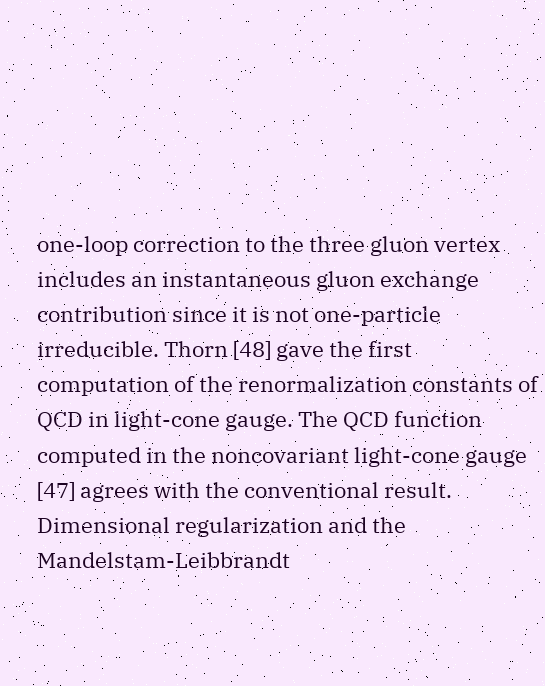one-loop correction to the three gluon vertex includes an instantaneous gluon exchange contribution since it is not one-particle irreducible. Thorn [48] gave the first computation of the renormalization constants of QCD in light-cone gauge. The QCD function computed in the noncovariant light-cone gauge [47] agrees with the conventional result. Dimensional regularization and the Mandelstam-Leibbrandt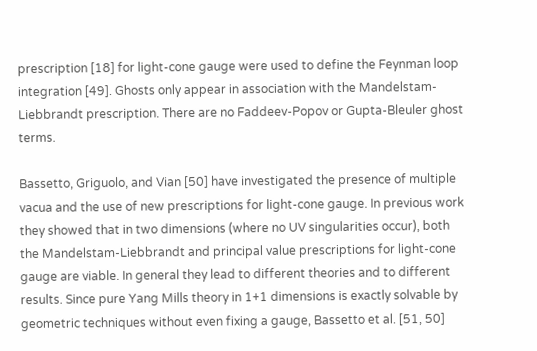prescription [18] for light-cone gauge were used to define the Feynman loop integration [49]. Ghosts only appear in association with the Mandelstam-Liebbrandt prescription. There are no Faddeev-Popov or Gupta-Bleuler ghost terms.

Bassetto, Griguolo, and Vian [50] have investigated the presence of multiple vacua and the use of new prescriptions for light-cone gauge. In previous work they showed that in two dimensions (where no UV singularities occur), both the Mandelstam-Liebbrandt and principal value prescriptions for light-cone gauge are viable. In general they lead to different theories and to different results. Since pure Yang Mills theory in 1+1 dimensions is exactly solvable by geometric techniques without even fixing a gauge, Bassetto et al. [51, 50]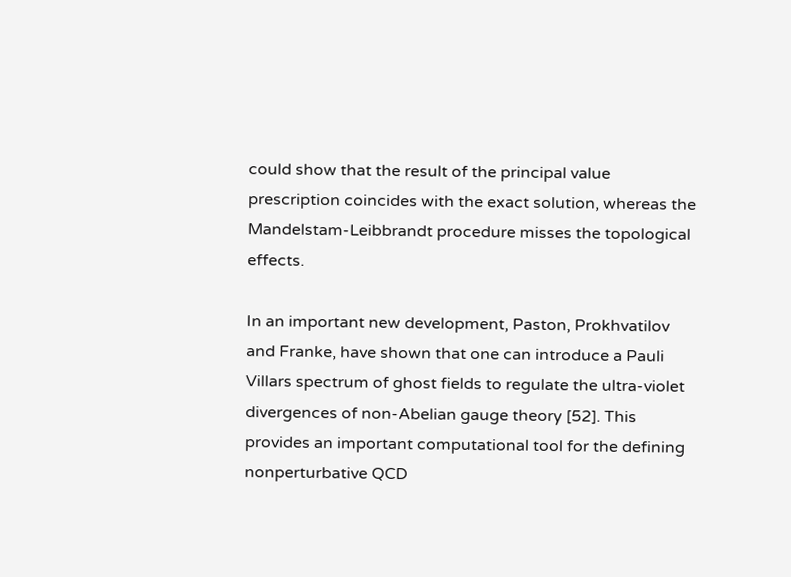could show that the result of the principal value prescription coincides with the exact solution, whereas the Mandelstam-Leibbrandt procedure misses the topological effects.

In an important new development, Paston, Prokhvatilov and Franke, have shown that one can introduce a Pauli Villars spectrum of ghost fields to regulate the ultra-violet divergences of non-Abelian gauge theory [52]. This provides an important computational tool for the defining nonperturbative QCD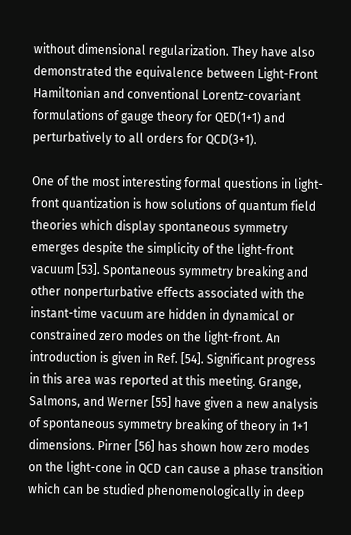without dimensional regularization. They have also demonstrated the equivalence between Light-Front Hamiltonian and conventional Lorentz-covariant formulations of gauge theory for QED(1+1) and perturbatively to all orders for QCD(3+1).

One of the most interesting formal questions in light-front quantization is how solutions of quantum field theories which display spontaneous symmetry emerges despite the simplicity of the light-front vacuum [53]. Spontaneous symmetry breaking and other nonperturbative effects associated with the instant-time vacuum are hidden in dynamical or constrained zero modes on the light-front. An introduction is given in Ref. [54]. Significant progress in this area was reported at this meeting. Grange, Salmons, and Werner [55] have given a new analysis of spontaneous symmetry breaking of theory in 1+1 dimensions. Pirner [56] has shown how zero modes on the light-cone in QCD can cause a phase transition which can be studied phenomenologically in deep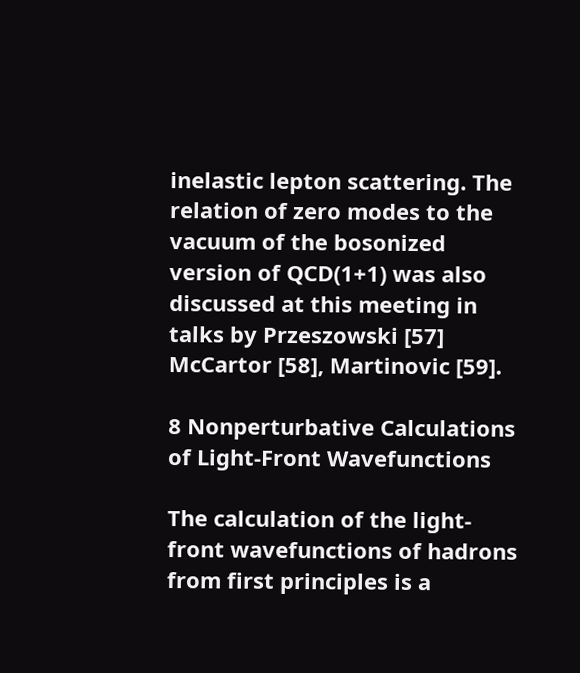inelastic lepton scattering. The relation of zero modes to the vacuum of the bosonized version of QCD(1+1) was also discussed at this meeting in talks by Przeszowski [57] McCartor [58], Martinovic [59].

8 Nonperturbative Calculations of Light-Front Wavefunctions

The calculation of the light-front wavefunctions of hadrons from first principles is a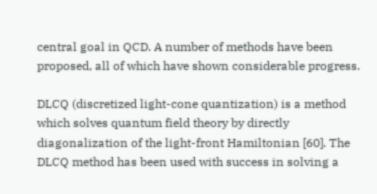central goal in QCD. A number of methods have been proposed, all of which have shown considerable progress.

DLCQ (discretized light-cone quantization) is a method which solves quantum field theory by directly diagonalization of the light-front Hamiltonian [60]. The DLCQ method has been used with success in solving a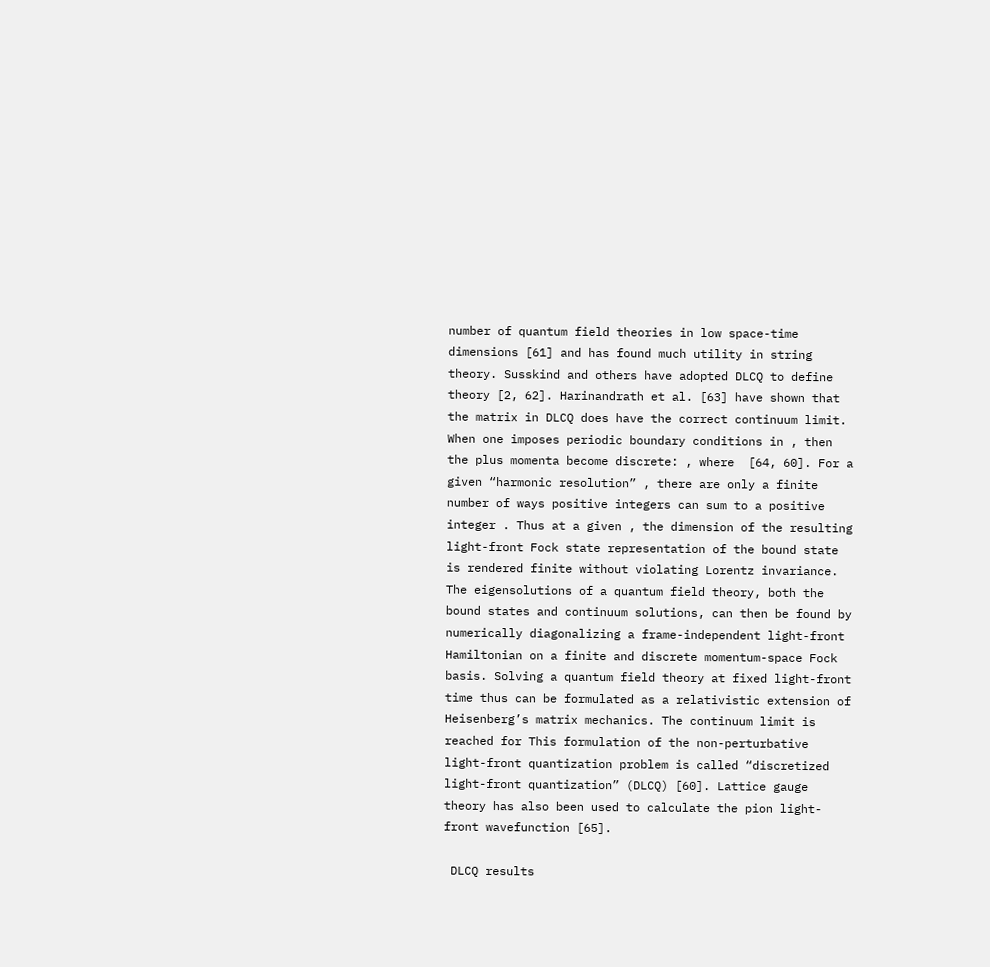number of quantum field theories in low space-time dimensions [61] and has found much utility in string theory. Susskind and others have adopted DLCQ to define theory [2, 62]. Harinandrath et al. [63] have shown that the matrix in DLCQ does have the correct continuum limit. When one imposes periodic boundary conditions in , then the plus momenta become discrete: , where  [64, 60]. For a given “harmonic resolution” , there are only a finite number of ways positive integers can sum to a positive integer . Thus at a given , the dimension of the resulting light-front Fock state representation of the bound state is rendered finite without violating Lorentz invariance. The eigensolutions of a quantum field theory, both the bound states and continuum solutions, can then be found by numerically diagonalizing a frame-independent light-front Hamiltonian on a finite and discrete momentum-space Fock basis. Solving a quantum field theory at fixed light-front time thus can be formulated as a relativistic extension of Heisenberg’s matrix mechanics. The continuum limit is reached for This formulation of the non-perturbative light-front quantization problem is called “discretized light-front quantization” (DLCQ) [60]. Lattice gauge theory has also been used to calculate the pion light-front wavefunction [65].

 DLCQ results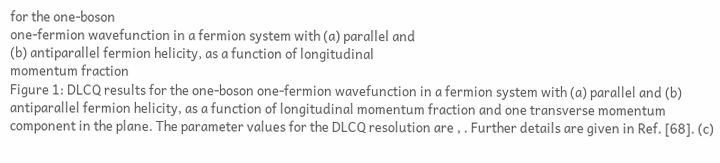for the one-boson
one-fermion wavefunction in a fermion system with (a) parallel and
(b) antiparallel fermion helicity, as a function of longitudinal
momentum fraction
Figure 1: DLCQ results for the one-boson one-fermion wavefunction in a fermion system with (a) parallel and (b) antiparallel fermion helicity, as a function of longitudinal momentum fraction and one transverse momentum component in the plane. The parameter values for the DLCQ resolution are , . Further details are given in Ref. [68]. (c)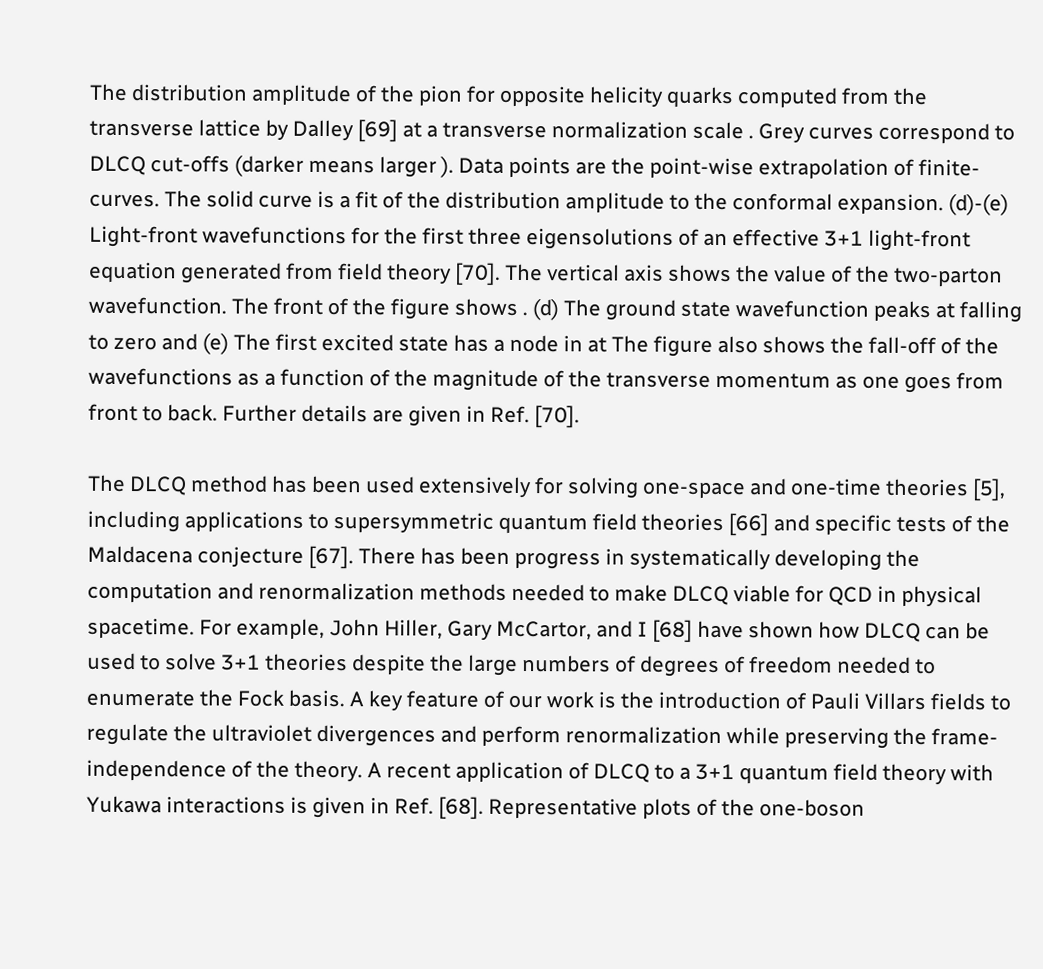The distribution amplitude of the pion for opposite helicity quarks computed from the transverse lattice by Dalley [69] at a transverse normalization scale . Grey curves correspond to DLCQ cut-offs (darker means larger ). Data points are the point-wise extrapolation of finite- curves. The solid curve is a fit of the distribution amplitude to the conformal expansion. (d)-(e) Light-front wavefunctions for the first three eigensolutions of an effective 3+1 light-front equation generated from field theory [70]. The vertical axis shows the value of the two-parton wavefunction. The front of the figure shows . (d) The ground state wavefunction peaks at falling to zero and (e) The first excited state has a node in at The figure also shows the fall-off of the wavefunctions as a function of the magnitude of the transverse momentum as one goes from front to back. Further details are given in Ref. [70].

The DLCQ method has been used extensively for solving one-space and one-time theories [5], including applications to supersymmetric quantum field theories [66] and specific tests of the Maldacena conjecture [67]. There has been progress in systematically developing the computation and renormalization methods needed to make DLCQ viable for QCD in physical spacetime. For example, John Hiller, Gary McCartor, and I [68] have shown how DLCQ can be used to solve 3+1 theories despite the large numbers of degrees of freedom needed to enumerate the Fock basis. A key feature of our work is the introduction of Pauli Villars fields to regulate the ultraviolet divergences and perform renormalization while preserving the frame-independence of the theory. A recent application of DLCQ to a 3+1 quantum field theory with Yukawa interactions is given in Ref. [68]. Representative plots of the one-boson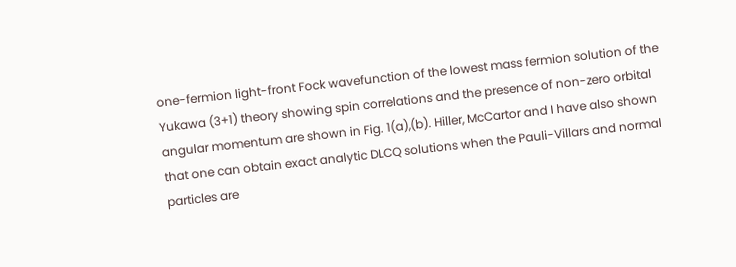one-fermion light-front Fock wavefunction of the lowest mass fermion solution of the Yukawa (3+1) theory showing spin correlations and the presence of non-zero orbital angular momentum are shown in Fig. 1(a),(b). Hiller, McCartor and I have also shown that one can obtain exact analytic DLCQ solutions when the Pauli-Villars and normal particles are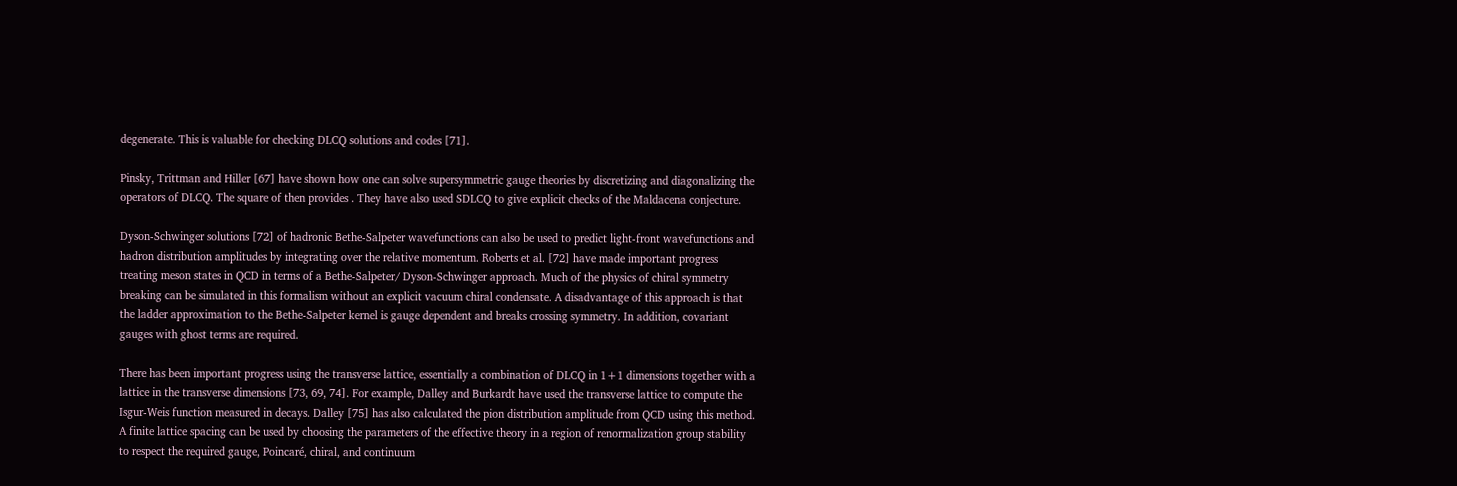degenerate. This is valuable for checking DLCQ solutions and codes [71].

Pinsky, Trittman and Hiller [67] have shown how one can solve supersymmetric gauge theories by discretizing and diagonalizing the operators of DLCQ. The square of then provides . They have also used SDLCQ to give explicit checks of the Maldacena conjecture.

Dyson-Schwinger solutions [72] of hadronic Bethe-Salpeter wavefunctions can also be used to predict light-front wavefunctions and hadron distribution amplitudes by integrating over the relative momentum. Roberts et al. [72] have made important progress treating meson states in QCD in terms of a Bethe-Salpeter/ Dyson-Schwinger approach. Much of the physics of chiral symmetry breaking can be simulated in this formalism without an explicit vacuum chiral condensate. A disadvantage of this approach is that the ladder approximation to the Bethe-Salpeter kernel is gauge dependent and breaks crossing symmetry. In addition, covariant gauges with ghost terms are required.

There has been important progress using the transverse lattice, essentially a combination of DLCQ in 1+1 dimensions together with a lattice in the transverse dimensions [73, 69, 74]. For example, Dalley and Burkardt have used the transverse lattice to compute the Isgur-Weis function measured in decays. Dalley [75] has also calculated the pion distribution amplitude from QCD using this method. A finite lattice spacing can be used by choosing the parameters of the effective theory in a region of renormalization group stability to respect the required gauge, Poincaré, chiral, and continuum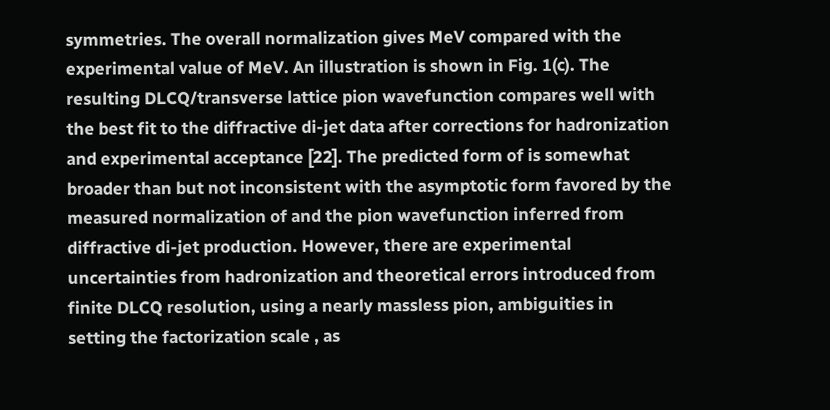symmetries. The overall normalization gives MeV compared with the experimental value of MeV. An illustration is shown in Fig. 1(c). The resulting DLCQ/transverse lattice pion wavefunction compares well with the best fit to the diffractive di-jet data after corrections for hadronization and experimental acceptance [22]. The predicted form of is somewhat broader than but not inconsistent with the asymptotic form favored by the measured normalization of and the pion wavefunction inferred from diffractive di-jet production. However, there are experimental uncertainties from hadronization and theoretical errors introduced from finite DLCQ resolution, using a nearly massless pion, ambiguities in setting the factorization scale , as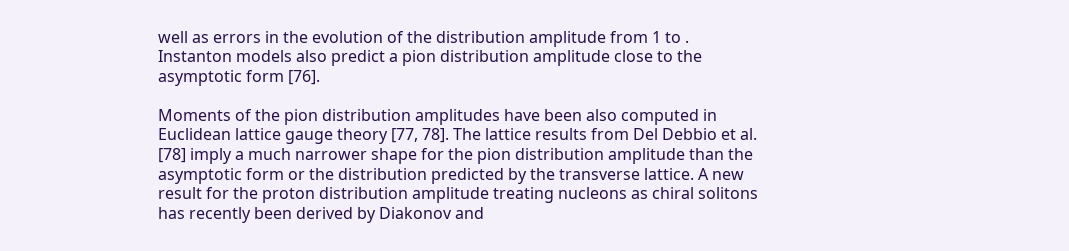well as errors in the evolution of the distribution amplitude from 1 to . Instanton models also predict a pion distribution amplitude close to the asymptotic form [76].

Moments of the pion distribution amplitudes have been also computed in Euclidean lattice gauge theory [77, 78]. The lattice results from Del Debbio et al. [78] imply a much narrower shape for the pion distribution amplitude than the asymptotic form or the distribution predicted by the transverse lattice. A new result for the proton distribution amplitude treating nucleons as chiral solitons has recently been derived by Diakonov and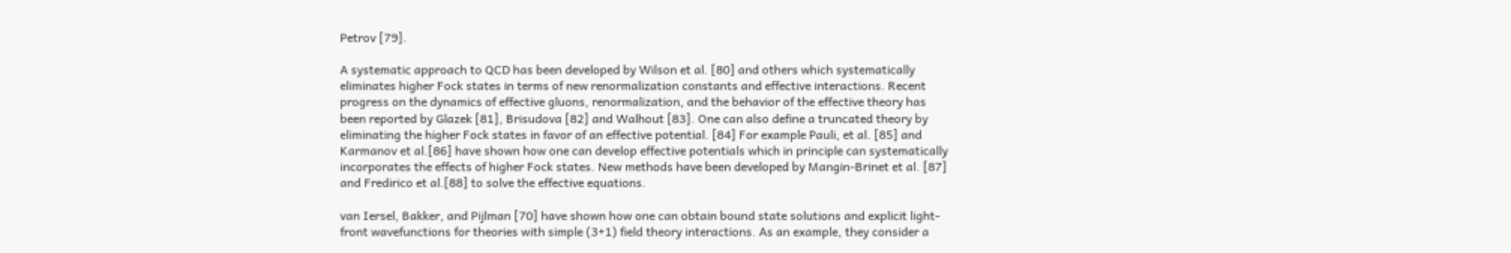Petrov [79].

A systematic approach to QCD has been developed by Wilson et al. [80] and others which systematically eliminates higher Fock states in terms of new renormalization constants and effective interactions. Recent progress on the dynamics of effective gluons, renormalization, and the behavior of the effective theory has been reported by Glazek [81], Brisudova [82] and Walhout [83]. One can also define a truncated theory by eliminating the higher Fock states in favor of an effective potential. [84] For example Pauli, et al. [85] and Karmanov et al.[86] have shown how one can develop effective potentials which in principle can systematically incorporates the effects of higher Fock states. New methods have been developed by Mangin-Brinet et al. [87] and Fredirico et al.[88] to solve the effective equations.

van Iersel, Bakker, and Pijlman [70] have shown how one can obtain bound state solutions and explicit light-front wavefunctions for theories with simple (3+1) field theory interactions. As an example, they consider a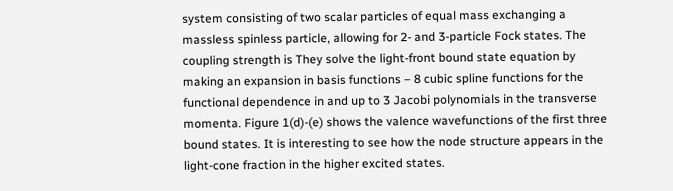system consisting of two scalar particles of equal mass exchanging a massless spinless particle, allowing for 2- and 3-particle Fock states. The coupling strength is They solve the light-front bound state equation by making an expansion in basis functions – 8 cubic spline functions for the functional dependence in and up to 3 Jacobi polynomials in the transverse momenta. Figure 1(d)-(e) shows the valence wavefunctions of the first three bound states. It is interesting to see how the node structure appears in the light-cone fraction in the higher excited states.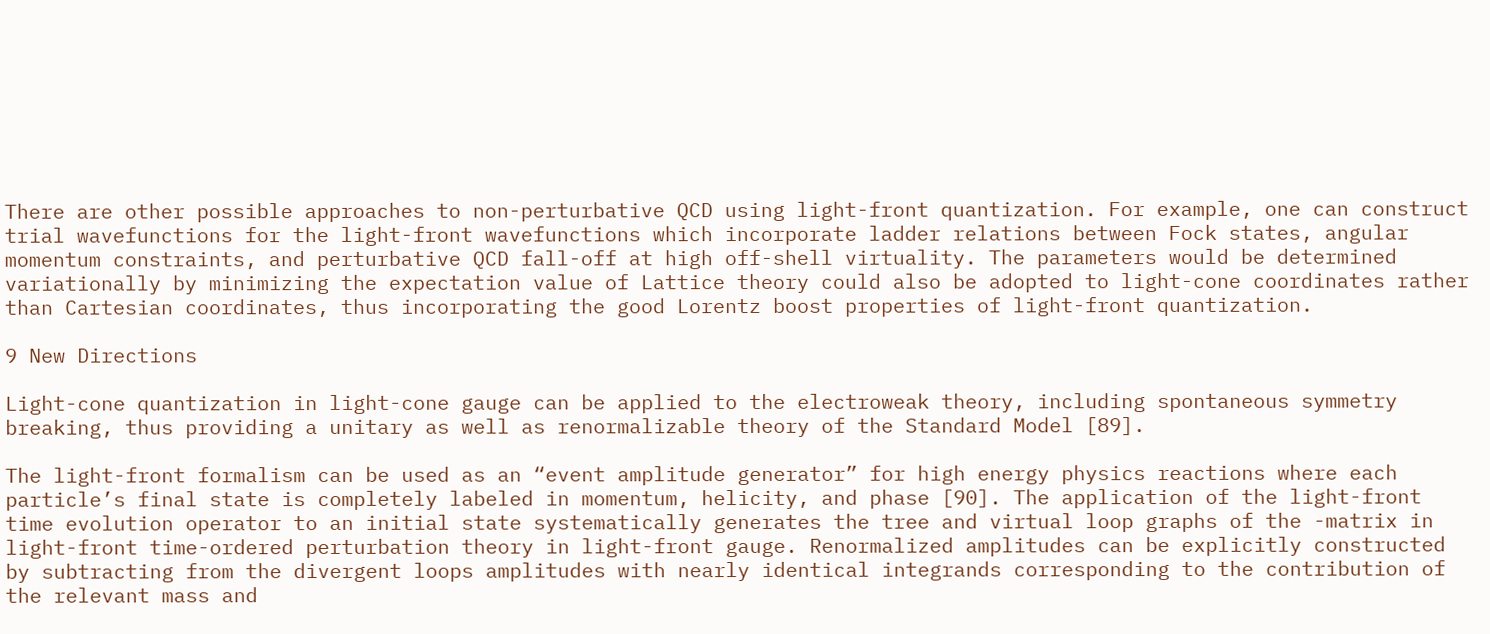There are other possible approaches to non-perturbative QCD using light-front quantization. For example, one can construct trial wavefunctions for the light-front wavefunctions which incorporate ladder relations between Fock states, angular momentum constraints, and perturbative QCD fall-off at high off-shell virtuality. The parameters would be determined variationally by minimizing the expectation value of Lattice theory could also be adopted to light-cone coordinates rather than Cartesian coordinates, thus incorporating the good Lorentz boost properties of light-front quantization.

9 New Directions

Light-cone quantization in light-cone gauge can be applied to the electroweak theory, including spontaneous symmetry breaking, thus providing a unitary as well as renormalizable theory of the Standard Model [89].

The light-front formalism can be used as an “event amplitude generator” for high energy physics reactions where each particle’s final state is completely labeled in momentum, helicity, and phase [90]. The application of the light-front time evolution operator to an initial state systematically generates the tree and virtual loop graphs of the -matrix in light-front time-ordered perturbation theory in light-front gauge. Renormalized amplitudes can be explicitly constructed by subtracting from the divergent loops amplitudes with nearly identical integrands corresponding to the contribution of the relevant mass and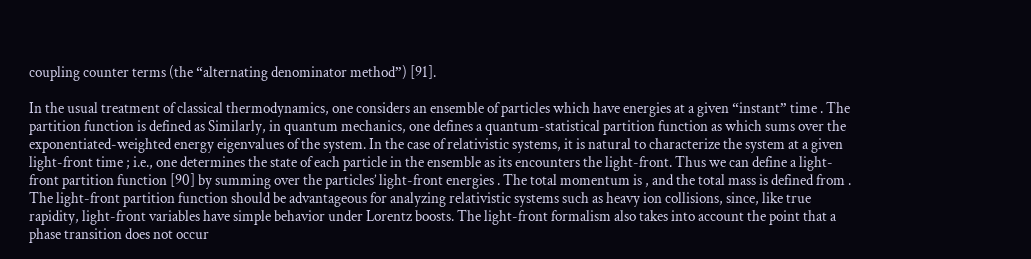coupling counter terms (the “alternating denominator method”) [91].

In the usual treatment of classical thermodynamics, one considers an ensemble of particles which have energies at a given “instant” time . The partition function is defined as Similarly, in quantum mechanics, one defines a quantum-statistical partition function as which sums over the exponentiated-weighted energy eigenvalues of the system. In the case of relativistic systems, it is natural to characterize the system at a given light-front time ; i.e., one determines the state of each particle in the ensemble as its encounters the light-front. Thus we can define a light-front partition function [90] by summing over the particles’ light-front energies . The total momentum is , and the total mass is defined from . The light-front partition function should be advantageous for analyzing relativistic systems such as heavy ion collisions, since, like true rapidity, light-front variables have simple behavior under Lorentz boosts. The light-front formalism also takes into account the point that a phase transition does not occur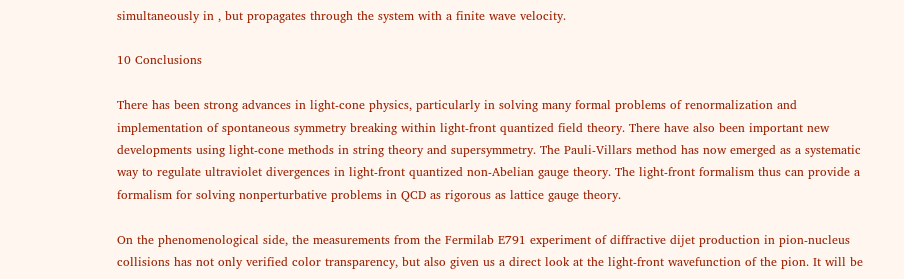simultaneously in , but propagates through the system with a finite wave velocity.

10 Conclusions

There has been strong advances in light-cone physics, particularly in solving many formal problems of renormalization and implementation of spontaneous symmetry breaking within light-front quantized field theory. There have also been important new developments using light-cone methods in string theory and supersymmetry. The Pauli-Villars method has now emerged as a systematic way to regulate ultraviolet divergences in light-front quantized non-Abelian gauge theory. The light-front formalism thus can provide a formalism for solving nonperturbative problems in QCD as rigorous as lattice gauge theory.

On the phenomenological side, the measurements from the Fermilab E791 experiment of diffractive dijet production in pion-nucleus collisions has not only verified color transparency, but also given us a direct look at the light-front wavefunction of the pion. It will be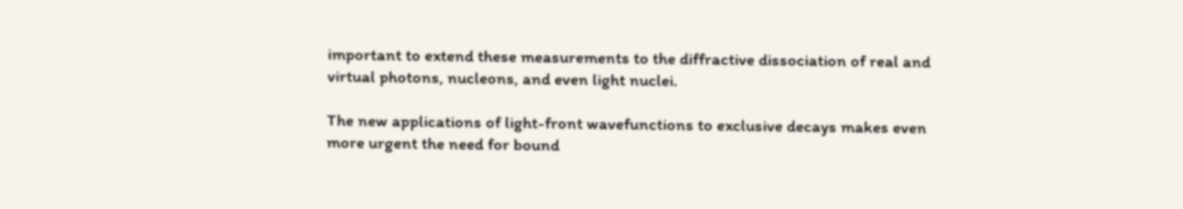important to extend these measurements to the diffractive dissociation of real and virtual photons, nucleons, and even light nuclei.

The new applications of light-front wavefunctions to exclusive decays makes even more urgent the need for bound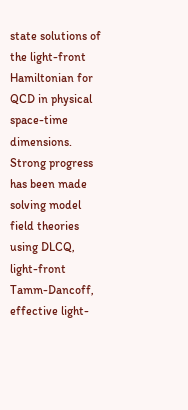state solutions of the light-front Hamiltonian for QCD in physical space-time dimensions. Strong progress has been made solving model field theories using DLCQ, light-front Tamm-Dancoff, effective light-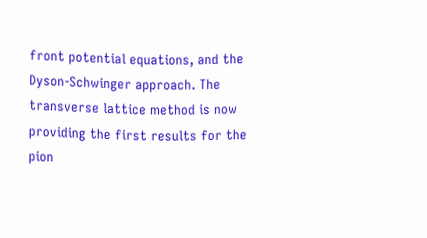front potential equations, and the Dyson-Schwinger approach. The transverse lattice method is now providing the first results for the pion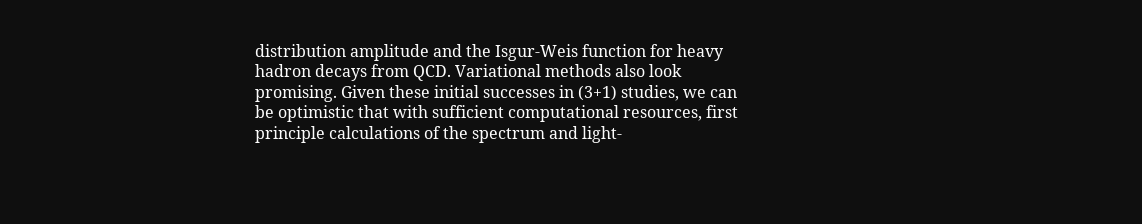distribution amplitude and the Isgur-Weis function for heavy hadron decays from QCD. Variational methods also look promising. Given these initial successes in (3+1) studies, we can be optimistic that with sufficient computational resources, first principle calculations of the spectrum and light-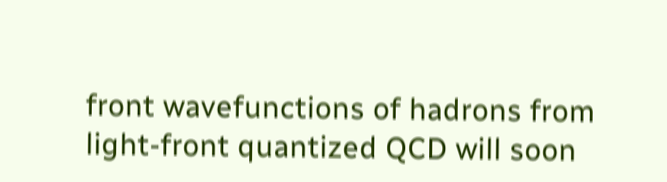front wavefunctions of hadrons from light-front quantized QCD will soon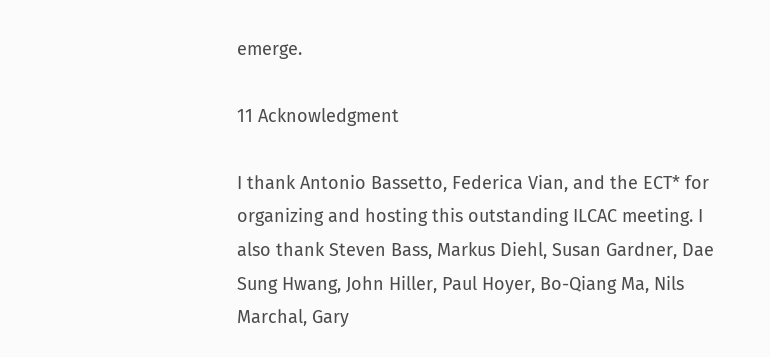emerge.

11 Acknowledgment

I thank Antonio Bassetto, Federica Vian, and the ECT* for organizing and hosting this outstanding ILCAC meeting. I also thank Steven Bass, Markus Diehl, Susan Gardner, Dae Sung Hwang, John Hiller, Paul Hoyer, Bo-Qiang Ma, Nils Marchal, Gary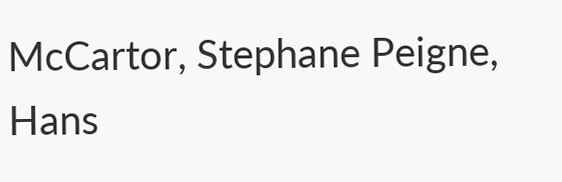McCartor, Stephane Peigne, Hans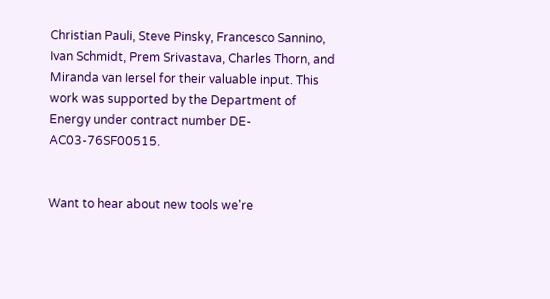Christian Pauli, Steve Pinsky, Francesco Sannino, Ivan Schmidt, Prem Srivastava, Charles Thorn, and Miranda van Iersel for their valuable input. This work was supported by the Department of Energy under contract number DE-AC03-76SF00515.


Want to hear about new tools we're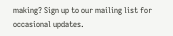making? Sign up to our mailing list for occasional updates.